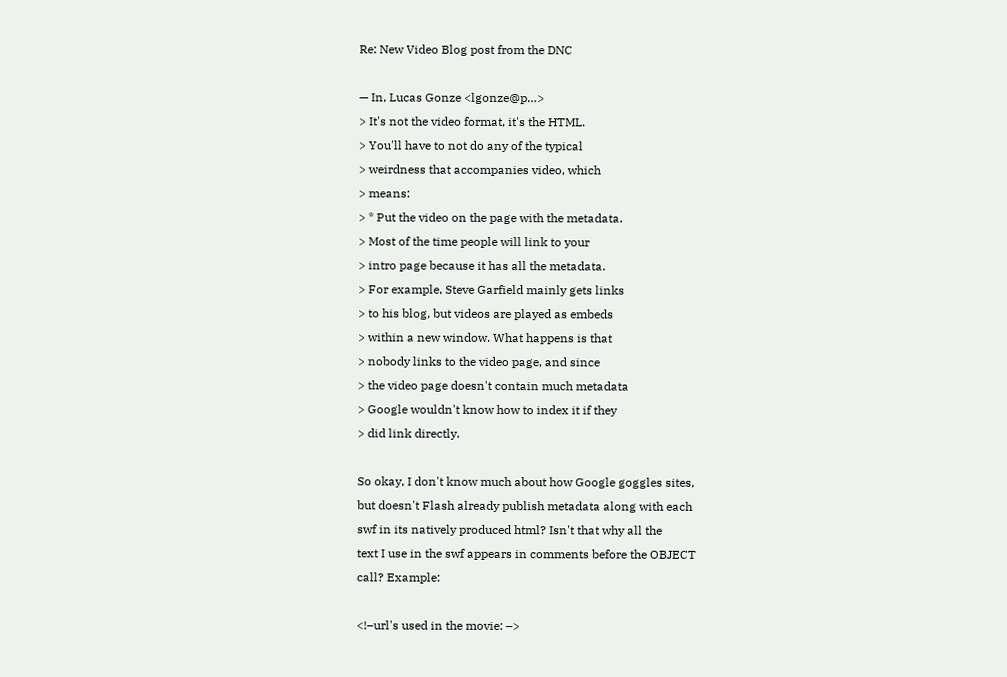Re: New Video Blog post from the DNC

— In, Lucas Gonze <lgonze@p…>
> It's not the video format, it's the HTML.
> You'll have to not do any of the typical
> weirdness that accompanies video, which
> means:
> * Put the video on the page with the metadata.
> Most of the time people will link to your
> intro page because it has all the metadata.
> For example, Steve Garfield mainly gets links
> to his blog, but videos are played as embeds
> within a new window. What happens is that
> nobody links to the video page, and since
> the video page doesn't contain much metadata
> Google wouldn't know how to index it if they
> did link directly.

So okay, I don't know much about how Google goggles sites,
but doesn't Flash already publish metadata along with each
swf in its natively produced html? Isn't that why all the
text I use in the swf appears in comments before the OBJECT
call? Example:

<!–url's used in the movie: –>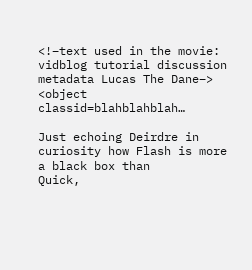<!–text used in the movie: vidblog tutorial discussion
metadata Lucas The Dane–>
<object classid=blahblahblah…

Just echoing Deirdre in curiosity how Flash is more a black box than
Quick,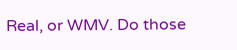Real, or WMV. Do those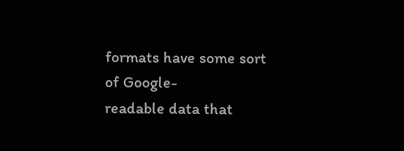formats have some sort of Google-
readable data that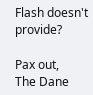Flash doesn't provide?

Pax out,
The Dane